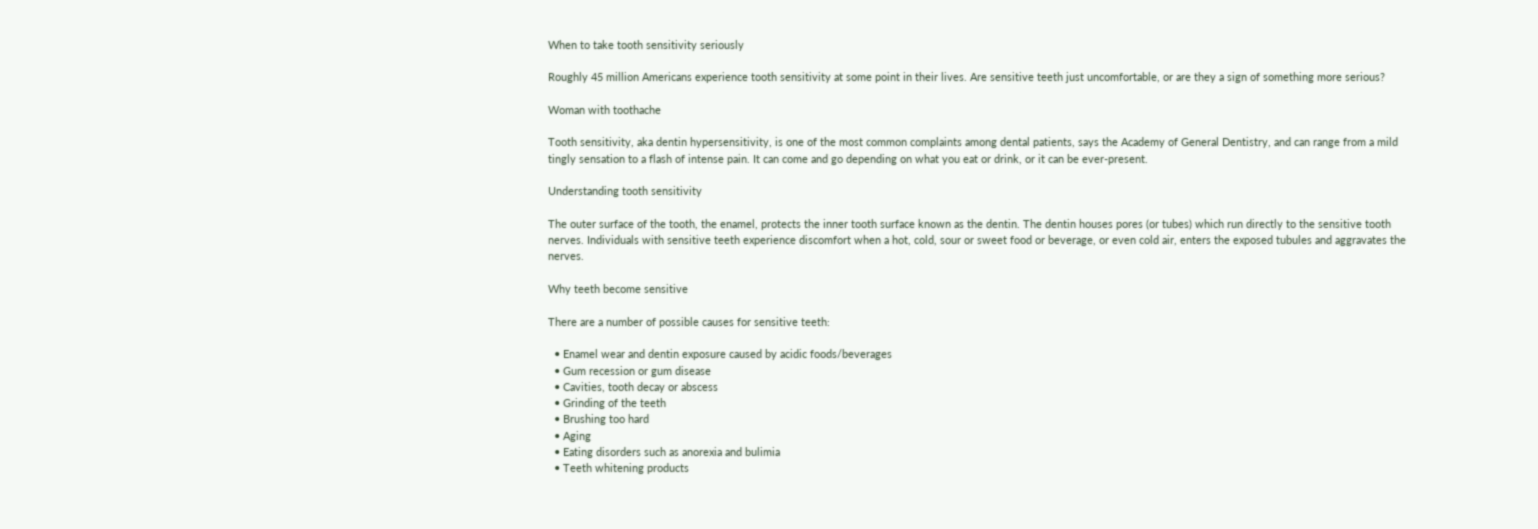When to take tooth sensitivity seriously

Roughly 45 million Americans experience tooth sensitivity at some point in their lives. Are sensitive teeth just uncomfortable, or are they a sign of something more serious?

Woman with toothache

Tooth sensitivity, aka dentin hypersensitivity, is one of the most common complaints among dental patients, says the Academy of General Dentistry, and can range from a mild tingly sensation to a flash of intense pain. It can come and go depending on what you eat or drink, or it can be ever-present.

Understanding tooth sensitivity

The outer surface of the tooth, the enamel, protects the inner tooth surface known as the dentin. The dentin houses pores (or tubes) which run directly to the sensitive tooth nerves. Individuals with sensitive teeth experience discomfort when a hot, cold, sour or sweet food or beverage, or even cold air, enters the exposed tubules and aggravates the nerves.

Why teeth become sensitive

There are a number of possible causes for sensitive teeth:

  • Enamel wear and dentin exposure caused by acidic foods/beverages
  • Gum recession or gum disease
  • Cavities, tooth decay or abscess
  • Grinding of the teeth
  • Brushing too hard
  • Aging
  • Eating disorders such as anorexia and bulimia
  • Teeth whitening products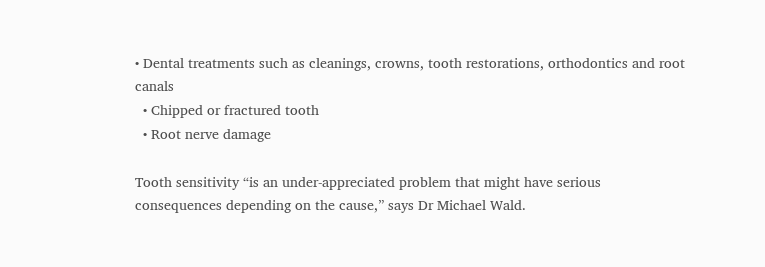• Dental treatments such as cleanings, crowns, tooth restorations, orthodontics and root canals
  • Chipped or fractured tooth
  • Root nerve damage

Tooth sensitivity “is an under-appreciated problem that might have serious consequences depending on the cause,” says Dr Michael Wald.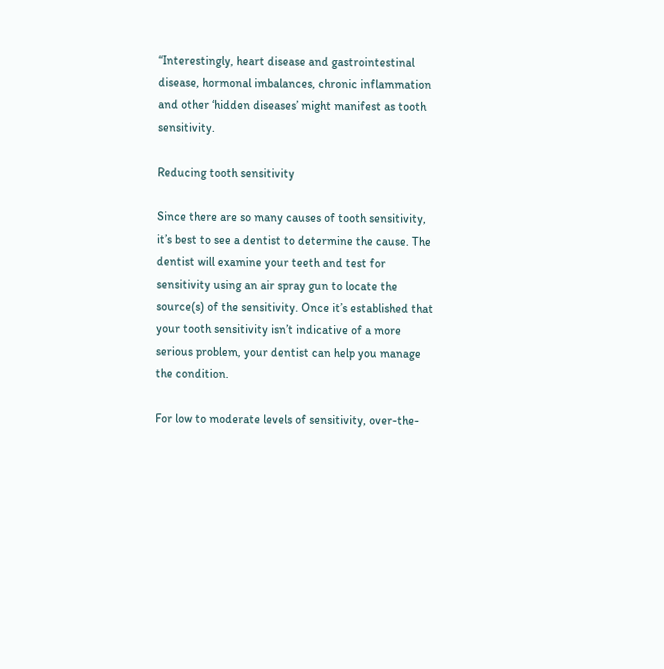“Interestingly, heart disease and gastrointestinal disease, hormonal imbalances, chronic inflammation and other ‘hidden diseases’ might manifest as tooth sensitivity.

Reducing tooth sensitivity

Since there are so many causes of tooth sensitivity, it’s best to see a dentist to determine the cause. The dentist will examine your teeth and test for sensitivity using an air spray gun to locate the source(s) of the sensitivity. Once it’s established that your tooth sensitivity isn’t indicative of a more serious problem, your dentist can help you manage the condition.

For low to moderate levels of sensitivity, over-the-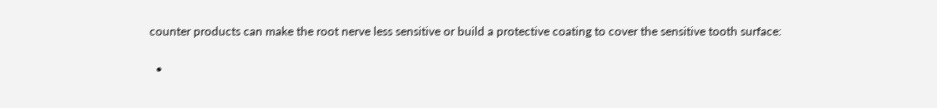counter products can make the root nerve less sensitive or build a protective coating to cover the sensitive tooth surface:

  •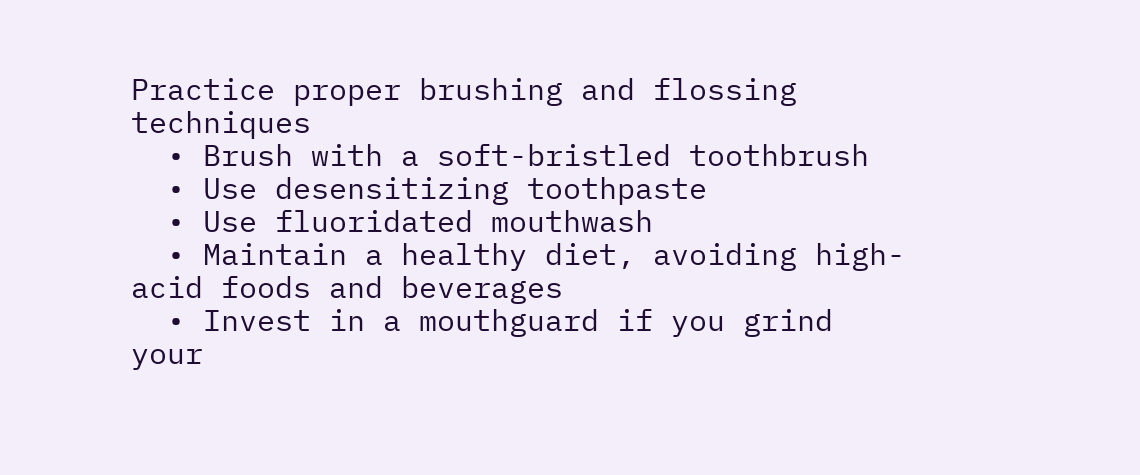Practice proper brushing and flossing techniques
  • Brush with a soft-bristled toothbrush
  • Use desensitizing toothpaste
  • Use fluoridated mouthwash
  • Maintain a healthy diet, avoiding high-acid foods and beverages
  • Invest in a mouthguard if you grind your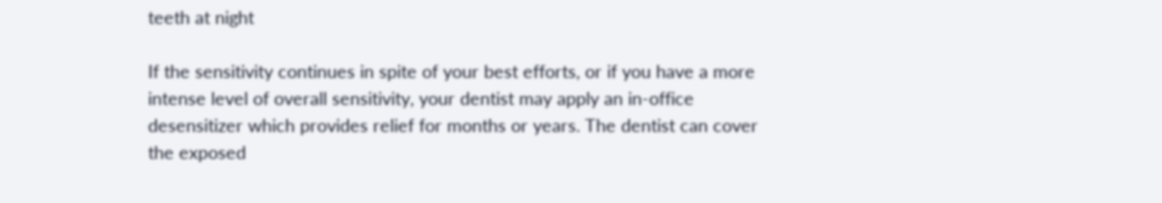teeth at night

If the sensitivity continues in spite of your best efforts, or if you have a more intense level of overall sensitivity, your dentist may apply an in-office desensitizer which provides relief for months or years. The dentist can cover the exposed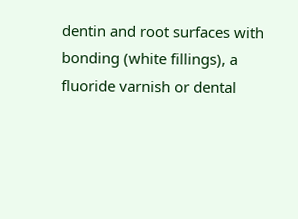dentin and root surfaces with bonding (white fillings), a fluoride varnish or dental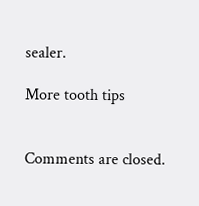sealer.

More tooth tips


Comments are closed.